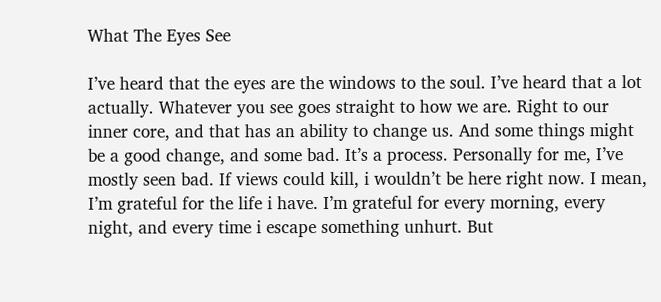What The Eyes See

I’ve heard that the eyes are the windows to the soul. I’ve heard that a lot actually. Whatever you see goes straight to how we are. Right to our inner core, and that has an ability to change us. And some things might be a good change, and some bad. It’s a process. Personally for me, I’ve mostly seen bad. If views could kill, i wouldn’t be here right now. I mean, I’m grateful for the life i have. I’m grateful for every morning, every night, and every time i escape something unhurt. But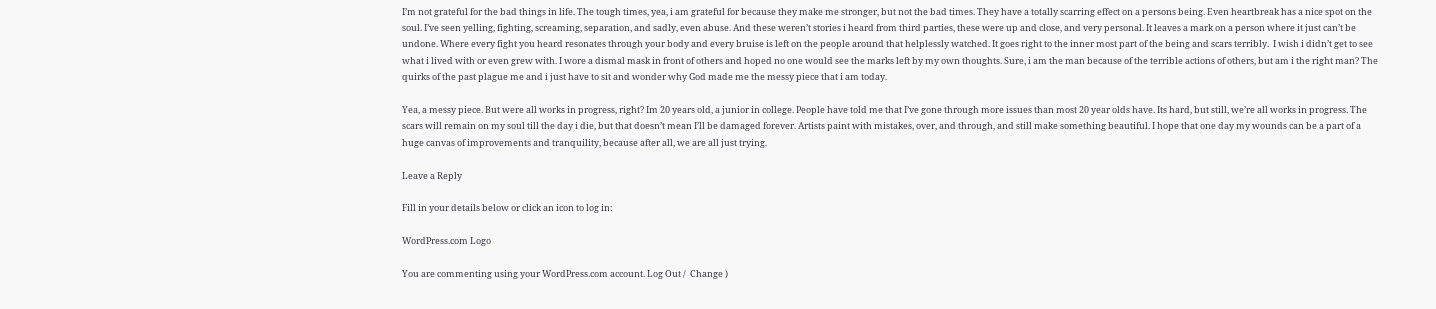I’m not grateful for the bad things in life. The tough times, yea, i am grateful for because they make me stronger, but not the bad times. They have a totally scarring effect on a persons being. Even heartbreak has a nice spot on the soul. I’ve seen yelling, fighting, screaming, separation, and sadly, even abuse. And these weren’t stories i heard from third parties, these were up and close, and very personal. It leaves a mark on a person where it just can’t be undone. Where every fight you heard resonates through your body and every bruise is left on the people around that helplessly watched. It goes right to the inner most part of the being and scars terribly.  I wish i didn’t get to see what i lived with or even grew with. I wore a dismal mask in front of others and hoped no one would see the marks left by my own thoughts. Sure, i am the man because of the terrible actions of others, but am i the right man? The quirks of the past plague me and i just have to sit and wonder why God made me the messy piece that i am today.

Yea, a messy piece. But were all works in progress, right? Im 20 years old, a junior in college. People have told me that I’ve gone through more issues than most 20 year olds have. Its hard, but still, we’re all works in progress. The scars will remain on my soul till the day i die, but that doesn’t mean I’ll be damaged forever. Artists paint with mistakes, over, and through, and still make something beautiful. I hope that one day my wounds can be a part of a huge canvas of improvements and tranquility, because after all, we are all just trying.

Leave a Reply

Fill in your details below or click an icon to log in:

WordPress.com Logo

You are commenting using your WordPress.com account. Log Out /  Change )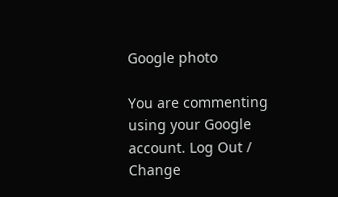Google photo

You are commenting using your Google account. Log Out /  Change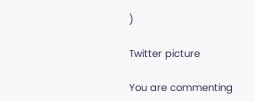)

Twitter picture

You are commenting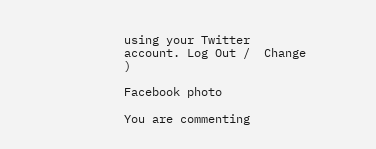using your Twitter account. Log Out /  Change )

Facebook photo

You are commenting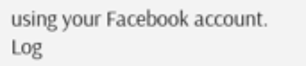using your Facebook account. Log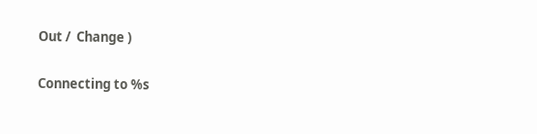Out /  Change )

Connecting to %s